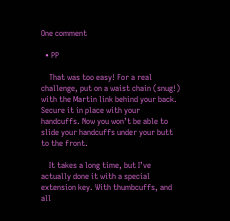One comment

  • PP

    That was too easy! For a real challenge, put on a waist chain (snug!) with the Martin link behind your back. Secure it in place with your handcuffs. Now you won’t be able to slide your handcuffs under your butt to the front.

    It takes a long time, but I’ve actually done it with a special extension key. With thumbcuffs, and all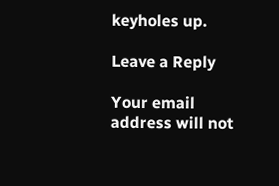keyholes up.

Leave a Reply

Your email address will not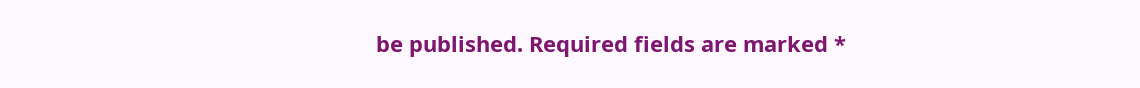be published. Required fields are marked *